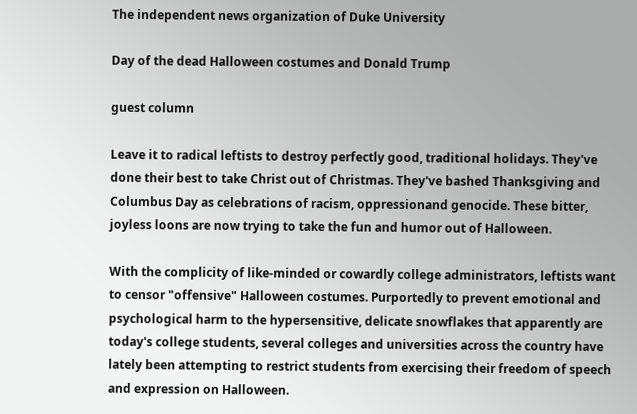The independent news organization of Duke University

Day of the dead Halloween costumes and Donald Trump

guest column

Leave it to radical leftists to destroy perfectly good, traditional holidays. They've done their best to take Christ out of Christmas. They've bashed Thanksgiving and Columbus Day as celebrations of racism, oppressionand genocide. These bitter, joyless loons are now trying to take the fun and humor out of Halloween.

With the complicity of like-minded or cowardly college administrators, leftists want to censor "offensive" Halloween costumes. Purportedly to prevent emotional and psychological harm to the hypersensitive, delicate snowflakes that apparently are today's college students, several colleges and universities across the country have lately been attempting to restrict students from exercising their freedom of speech and expression on Halloween.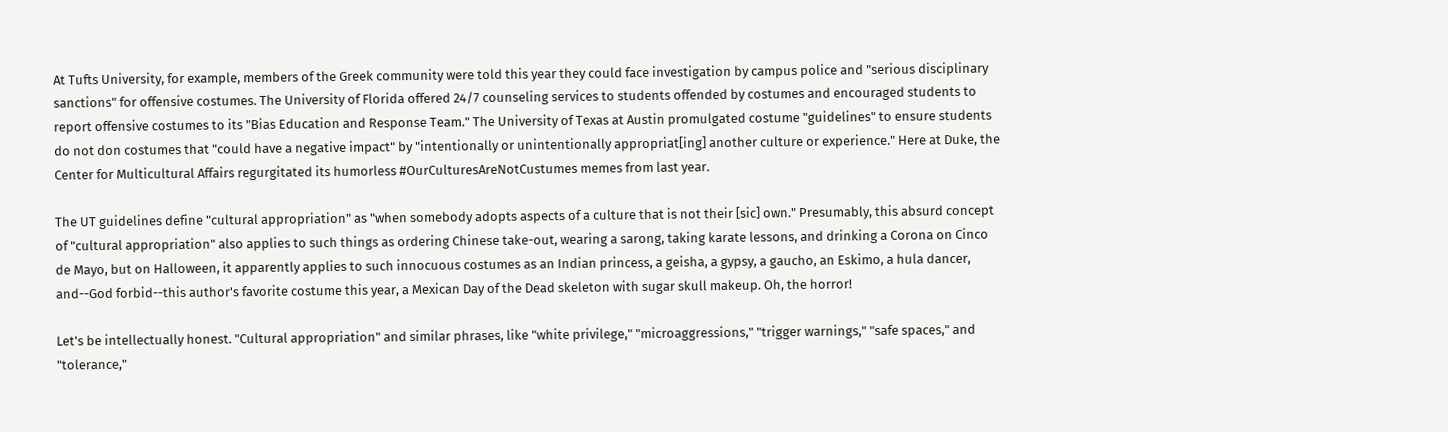At Tufts University, for example, members of the Greek community were told this year they could face investigation by campus police and "serious disciplinary sanctions" for offensive costumes. The University of Florida offered 24/7 counseling services to students offended by costumes and encouraged students to report offensive costumes to its "Bias Education and Response Team." The University of Texas at Austin promulgated costume "guidelines" to ensure students do not don costumes that "could have a negative impact" by "intentionally or unintentionally appropriat[ing] another culture or experience." Here at Duke, the Center for Multicultural Affairs regurgitated its humorless #OurCulturesAreNotCustumes memes from last year.

The UT guidelines define "cultural appropriation" as "when somebody adopts aspects of a culture that is not their [sic] own." Presumably, this absurd concept of "cultural appropriation" also applies to such things as ordering Chinese take-out, wearing a sarong, taking karate lessons, and drinking a Corona on Cinco de Mayo, but on Halloween, it apparently applies to such innocuous costumes as an Indian princess, a geisha, a gypsy, a gaucho, an Eskimo, a hula dancer, and--God forbid--this author's favorite costume this year, a Mexican Day of the Dead skeleton with sugar skull makeup. Oh, the horror!

Let's be intellectually honest. "Cultural appropriation" and similar phrases, like "white privilege," "microaggressions," "trigger warnings," "safe spaces," and "tolerance,"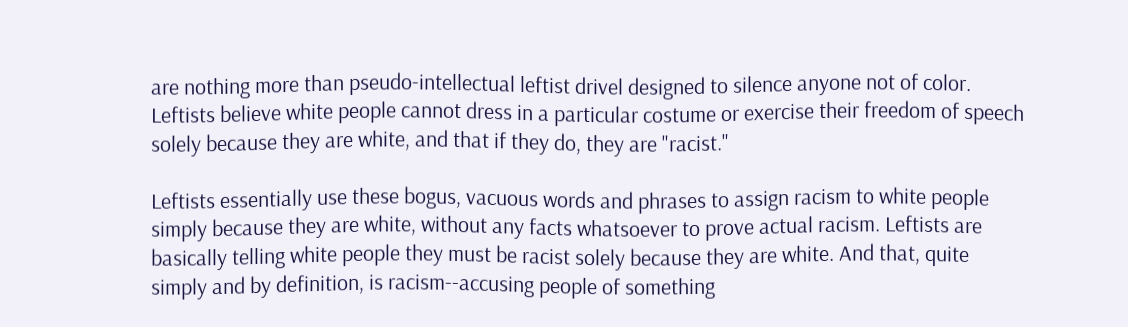are nothing more than pseudo-intellectual leftist drivel designed to silence anyone not of color. Leftists believe white people cannot dress in a particular costume or exercise their freedom of speech solely because they are white, and that if they do, they are "racist."

Leftists essentially use these bogus, vacuous words and phrases to assign racism to white people simply because they are white, without any facts whatsoever to prove actual racism. Leftists are basically telling white people they must be racist solely because they are white. And that, quite simply and by definition, is racism--accusing people of something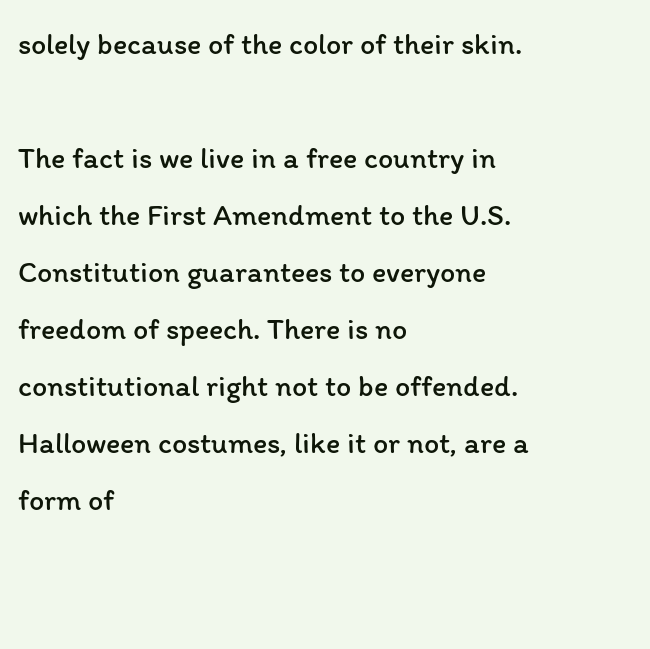solely because of the color of their skin.

The fact is we live in a free country in which the First Amendment to the U.S. Constitution guarantees to everyone freedom of speech. There is no constitutional right not to be offended. Halloween costumes, like it or not, are a form of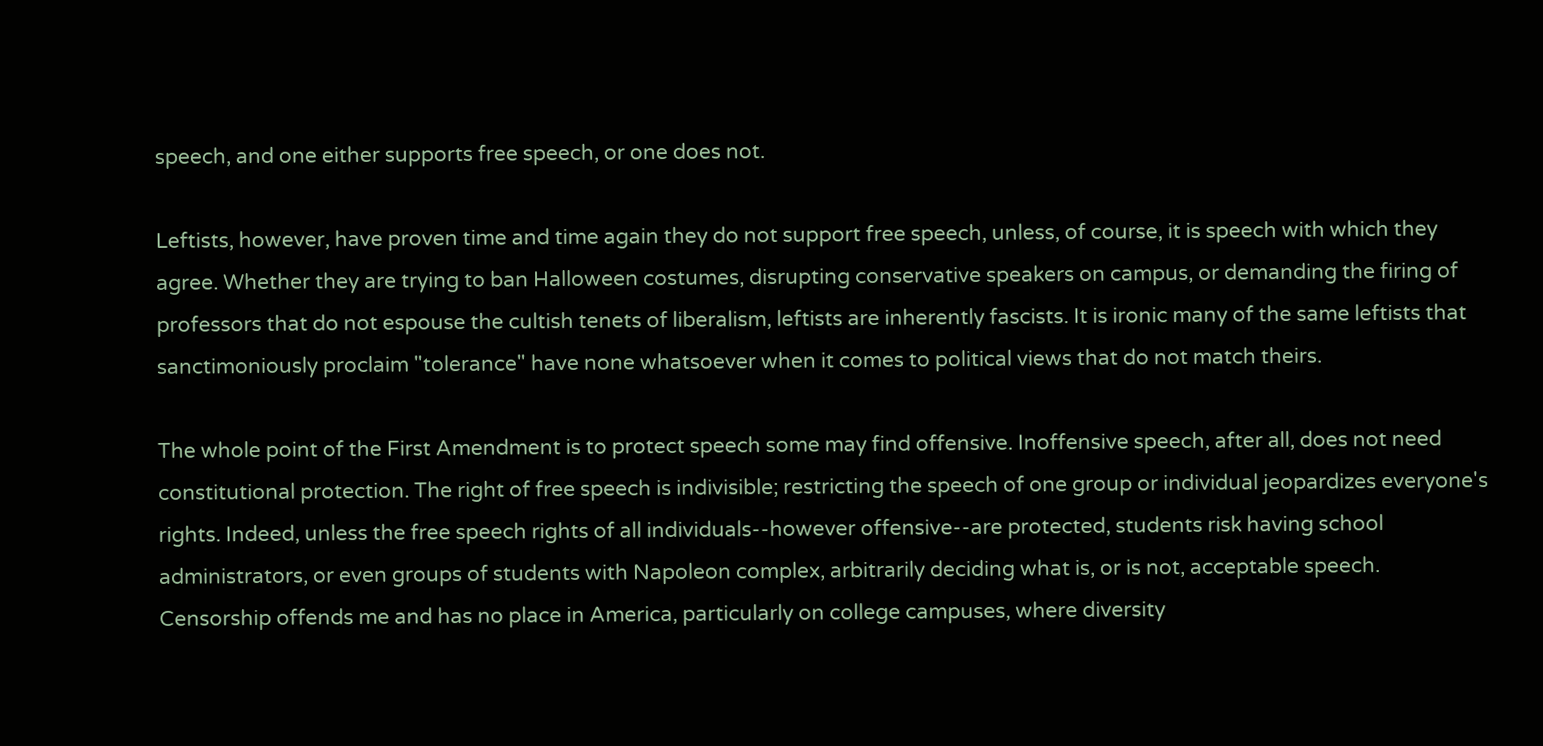speech, and one either supports free speech, or one does not.

Leftists, however, have proven time and time again they do not support free speech, unless, of course, it is speech with which they agree. Whether they are trying to ban Halloween costumes, disrupting conservative speakers on campus, or demanding the firing of professors that do not espouse the cultish tenets of liberalism, leftists are inherently fascists. It is ironic many of the same leftists that sanctimoniously proclaim "tolerance" have none whatsoever when it comes to political views that do not match theirs.

The whole point of the First Amendment is to protect speech some may find offensive. Inoffensive speech, after all, does not need constitutional protection. The right of free speech is indivisible; restricting the speech of one group or individual jeopardizes everyone's rights. Indeed, unless the free speech rights of all individuals--however offensive--are protected, students risk having school administrators, or even groups of students with Napoleon complex, arbitrarily deciding what is, or is not, acceptable speech. Censorship offends me and has no place in America, particularly on college campuses, where diversity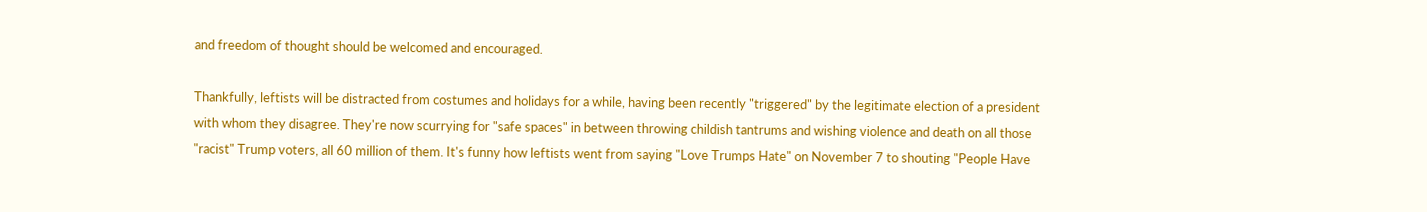and freedom of thought should be welcomed and encouraged.

Thankfully, leftists will be distracted from costumes and holidays for a while, having been recently "triggered" by the legitimate election of a president with whom they disagree. They're now scurrying for "safe spaces" in between throwing childish tantrums and wishing violence and death on all those "racist" Trump voters, all 60 million of them. It's funny how leftists went from saying "Love Trumps Hate" on November 7 to shouting "People Have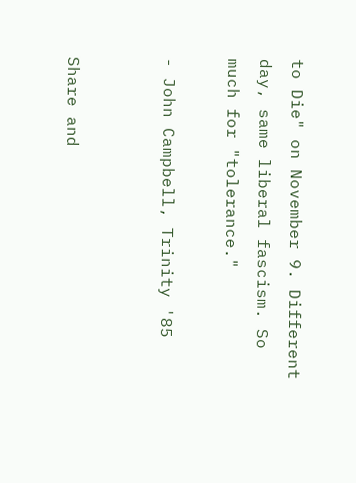to Die" on November 9. Different day, same liberal fascism. So much for "tolerance."

- John Campbell, Trinity '85


Share and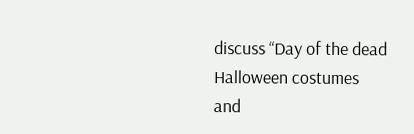discuss “Day of the dead Halloween costumes and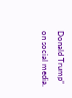Donald Trump” on social media.